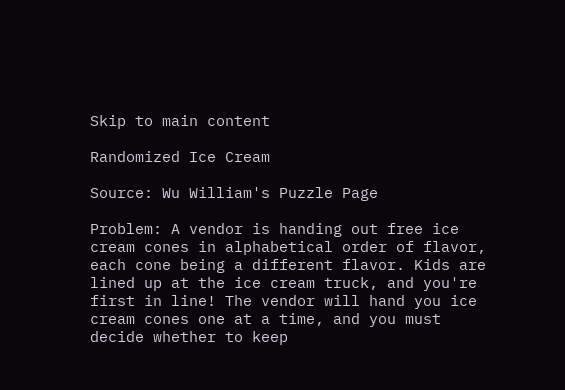Skip to main content

Randomized Ice Cream

Source: Wu William's Puzzle Page

Problem: A vendor is handing out free ice cream cones in alphabetical order of flavor, each cone being a different flavor. Kids are lined up at the ice cream truck, and you're first in line! The vendor will hand you ice cream cones one at a time, and you must decide whether to keep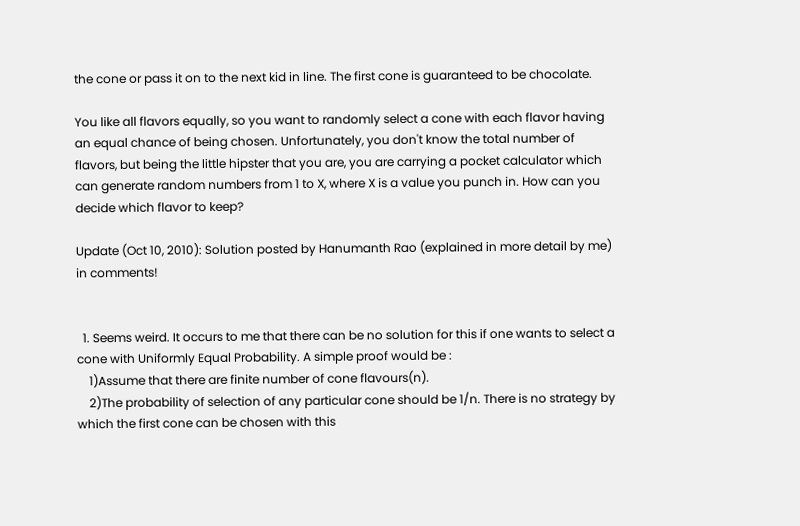the cone or pass it on to the next kid in line. The first cone is guaranteed to be chocolate.

You like all flavors equally, so you want to randomly select a cone with each flavor having an equal chance of being chosen. Unfortunately, you don't know the total number of flavors, but being the little hipster that you are, you are carrying a pocket calculator which can generate random numbers from 1 to X, where X is a value you punch in. How can you decide which flavor to keep?

Update (Oct 10, 2010): Solution posted by Hanumanth Rao (explained in more detail by me) in comments!


  1. Seems weird. It occurs to me that there can be no solution for this if one wants to select a cone with Uniformly Equal Probability. A simple proof would be :
    1)Assume that there are finite number of cone flavours(n).
    2)The probability of selection of any particular cone should be 1/n. There is no strategy by which the first cone can be chosen with this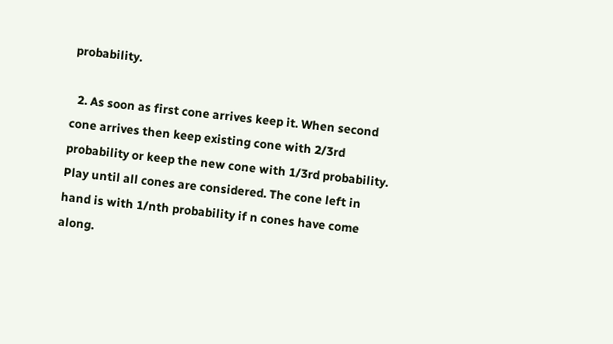probability.

  2. As soon as first cone arrives keep it. When second cone arrives then keep existing cone with 2/3rd probability or keep the new cone with 1/3rd probability. Play until all cones are considered. The cone left in hand is with 1/nth probability if n cones have come along.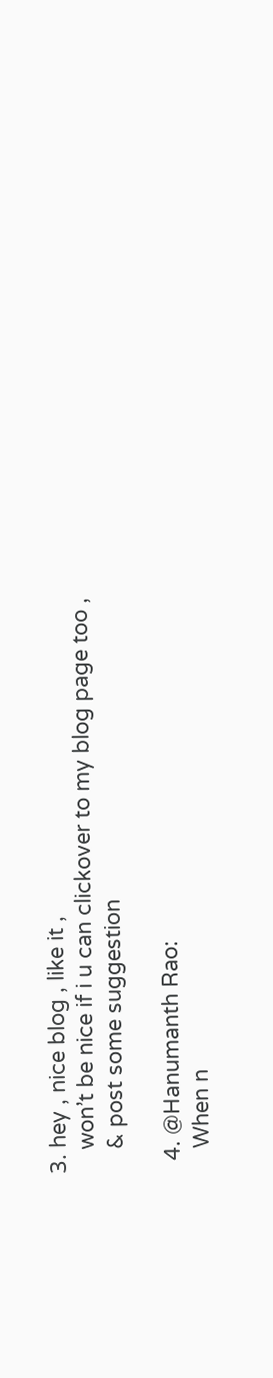3. hey , nice blog , like it ,
    won’t be nice if i u can clickover to my blog page too ,
    & post some suggestion

  4. @Hanumanth Rao:
    When n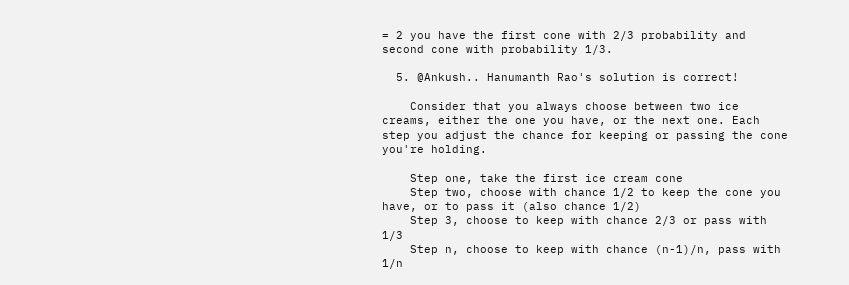= 2 you have the first cone with 2/3 probability and second cone with probability 1/3.

  5. @Ankush.. Hanumanth Rao's solution is correct!

    Consider that you always choose between two ice creams, either the one you have, or the next one. Each step you adjust the chance for keeping or passing the cone you're holding.

    Step one, take the first ice cream cone
    Step two, choose with chance 1/2 to keep the cone you have, or to pass it (also chance 1/2)
    Step 3, choose to keep with chance 2/3 or pass with 1/3
    Step n, choose to keep with chance (n-1)/n, pass with 1/n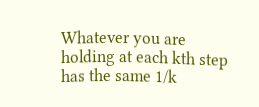Whatever you are holding at each kth step has the same 1/k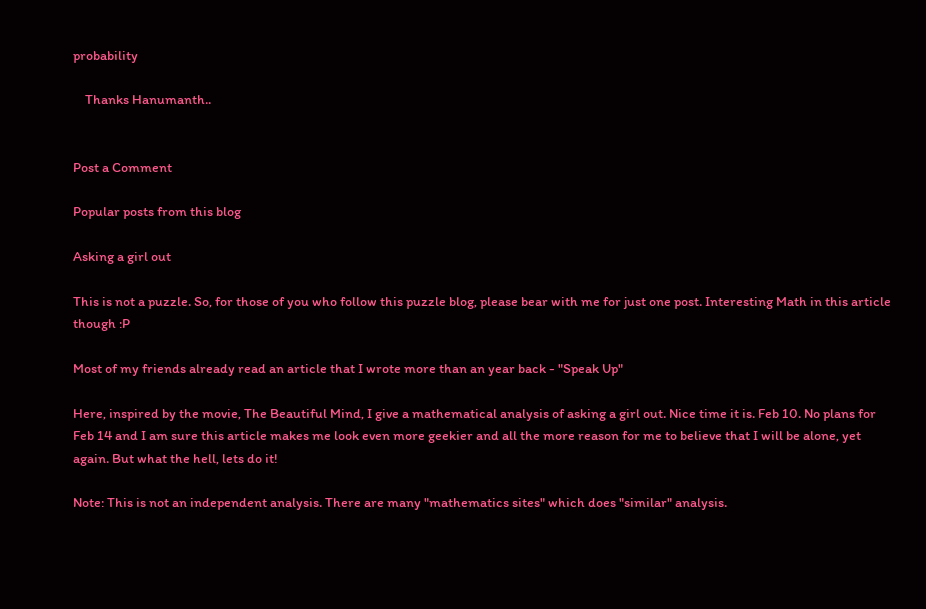probability

    Thanks Hanumanth..


Post a Comment

Popular posts from this blog

Asking a girl out

This is not a puzzle. So, for those of you who follow this puzzle blog, please bear with me for just one post. Interesting Math in this article though :P

Most of my friends already read an article that I wrote more than an year back - "Speak Up"

Here, inspired by the movie, The Beautiful Mind, I give a mathematical analysis of asking a girl out. Nice time it is. Feb 10. No plans for Feb 14 and I am sure this article makes me look even more geekier and all the more reason for me to believe that I will be alone, yet again. But what the hell, lets do it!

Note: This is not an independent analysis. There are many "mathematics sites" which does "similar" analysis.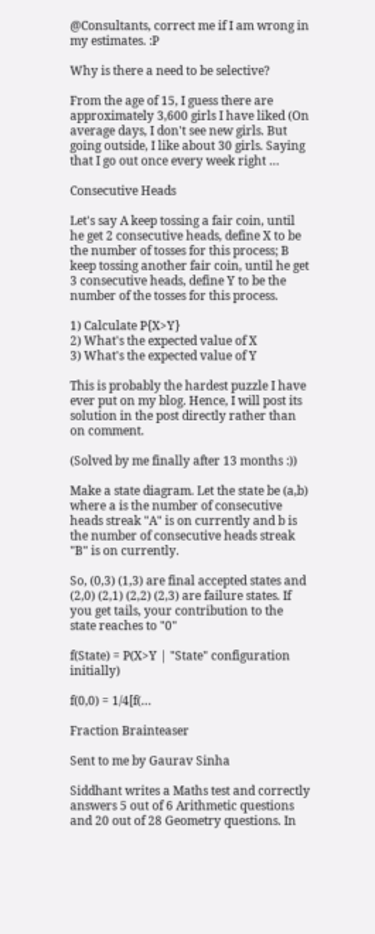@Consultants, correct me if I am wrong in my estimates. :P

Why is there a need to be selective?

From the age of 15, I guess there are approximately 3,600 girls I have liked (On average days, I don't see new girls. But going outside, I like about 30 girls. Saying that I go out once every week right …

Consecutive Heads

Let's say A keep tossing a fair coin, until he get 2 consecutive heads, define X to be the number of tosses for this process; B keep tossing another fair coin, until he get 3 consecutive heads, define Y to be the number of the tosses for this process.

1) Calculate P{X>Y}
2) What's the expected value of X
3) What's the expected value of Y

This is probably the hardest puzzle I have ever put on my blog. Hence, I will post its solution in the post directly rather than on comment.

(Solved by me finally after 13 months :))

Make a state diagram. Let the state be (a,b) where a is the number of consecutive heads streak "A" is on currently and b is the number of consecutive heads streak "B" is on currently.

So, (0,3) (1,3) are final accepted states and (2,0) (2,1) (2,2) (2,3) are failure states. If you get tails, your contribution to the state reaches to "0"

f(State) = P(X>Y | "State" configuration initially)

f(0,0) = 1/4[f(…

Fraction Brainteaser

Sent to me by Gaurav Sinha

Siddhant writes a Maths test and correctly answers 5 out of 6 Arithmetic questions and 20 out of 28 Geometry questions. In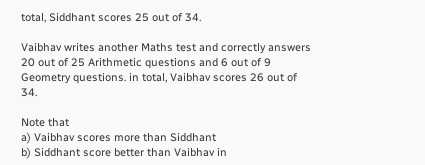total, Siddhant scores 25 out of 34.

Vaibhav writes another Maths test and correctly answers 20 out of 25 Arithmetic questions and 6 out of 9 Geometry questions. in total, Vaibhav scores 26 out of 34.

Note that
a) Vaibhav scores more than Siddhant
b) Siddhant score better than Vaibhav in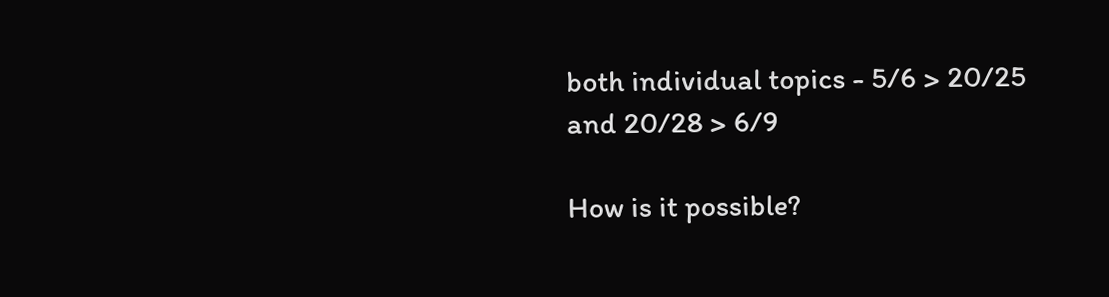both individual topics - 5/6 > 20/25 and 20/28 > 6/9

How is it possible?